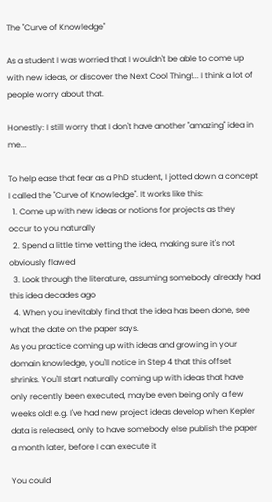The "Curve of Knowledge"

As a student I was worried that I wouldn't be able to come up with new ideas, or discover the Next Cool Thing!... I think a lot of people worry about that.

Honestly: I still worry that I don't have another "amazing" idea in me...

To help ease that fear as a PhD student, I jotted down a concept I called the "Curve of Knowledge". It works like this:
  1. Come up with new ideas or notions for projects as they occur to you naturally
  2. Spend a little time vetting the idea, making sure it's not obviously flawed
  3. Look through the literature, assuming somebody already had this idea decades ago
  4. When you inevitably find that the idea has been done, see what the date on the paper says.
As you practice coming up with ideas and growing in your domain knowledge, you'll notice in Step 4 that this offset shrinks. You'll start naturally coming up with ideas that have only recently been executed, maybe even being only a few weeks old! e.g. I've had new project ideas develop when Kepler data is released, only to have somebody else publish the paper a month later, before I can execute it

You could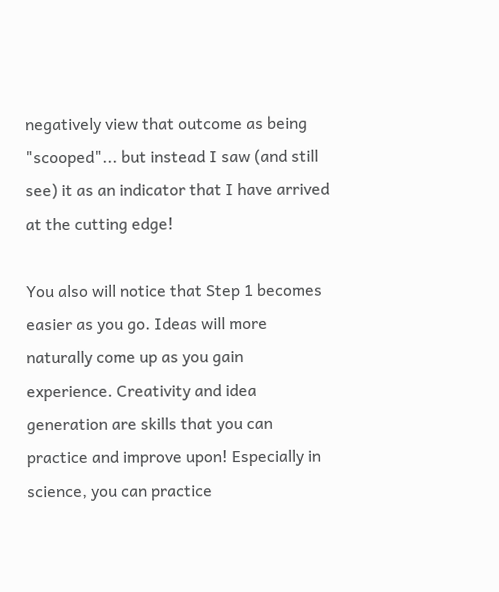negatively view that outcome as being "scooped"... but instead I saw (and still see) it as an indicator that I have arrived at the cutting edge!

You also will notice that Step 1 becomes easier as you go. Ideas will more naturally come up as you gain experience. Creativity and idea generation are skills that you can practice and improve upon! Especially in science, you can practice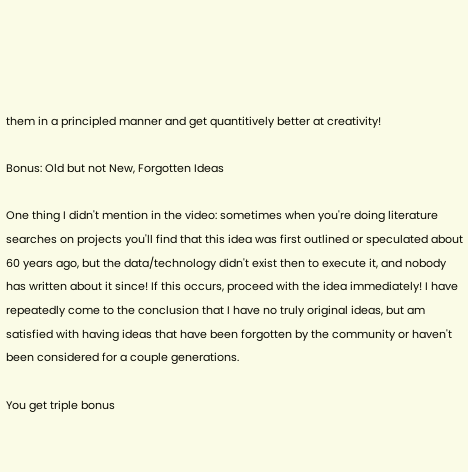them in a principled manner and get quantitively better at creativity!

Bonus: Old but not New, Forgotten Ideas

One thing I didn't mention in the video: sometimes when you're doing literature searches on projects you'll find that this idea was first outlined or speculated about 60 years ago, but the data/technology didn't exist then to execute it, and nobody has written about it since! If this occurs, proceed with the idea immediately! I have repeatedly come to the conclusion that I have no truly original ideas, but am satisfied with having ideas that have been forgotten by the community or haven't been considered for a couple generations.

You get triple bonus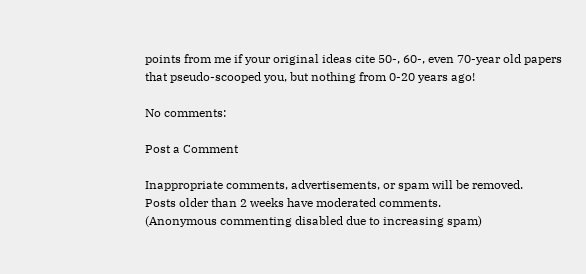points from me if your original ideas cite 50-, 60-, even 70-year old papers that pseudo-scooped you, but nothing from 0-20 years ago!

No comments:

Post a Comment

Inappropriate comments, advertisements, or spam will be removed.
Posts older than 2 weeks have moderated comments.
(Anonymous commenting disabled due to increasing spam)